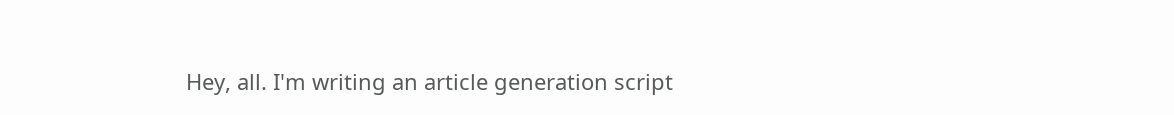Hey, all. I'm writing an article generation script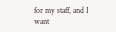for my staff, and I want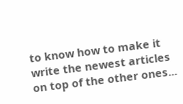to know how to make it write the newest articles on top of the other ones...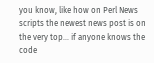you know, like how on Perl News scripts the newest news post is on the very top... if anyone knows the code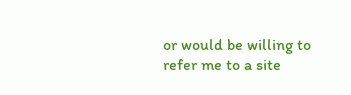or would be willing to refer me to a site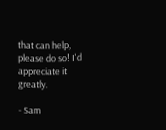that can help, please do so! I'd appreciate it greatly.

- Sam